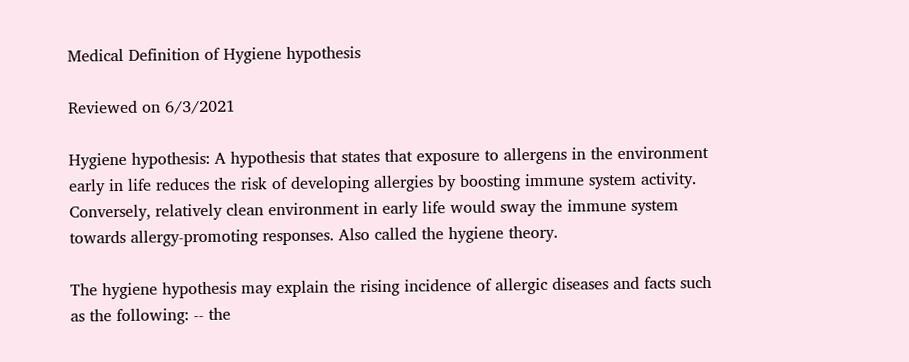Medical Definition of Hygiene hypothesis

Reviewed on 6/3/2021

Hygiene hypothesis: A hypothesis that states that exposure to allergens in the environment early in life reduces the risk of developing allergies by boosting immune system activity. Conversely, relatively clean environment in early life would sway the immune system towards allergy-promoting responses. Also called the hygiene theory.

The hygiene hypothesis may explain the rising incidence of allergic diseases and facts such as the following: -- the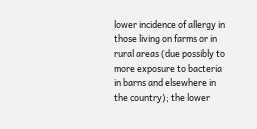lower incidence of allergy in those living on farms or in rural areas (due possibly to more exposure to bacteria in barns and elsewhere in the country); the lower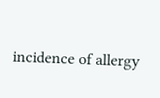incidence of allergy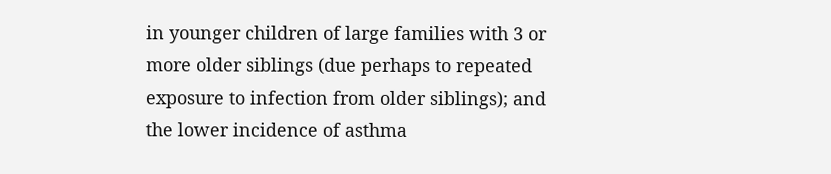in younger children of large families with 3 or more older siblings (due perhaps to repeated exposure to infection from older siblings); and the lower incidence of asthma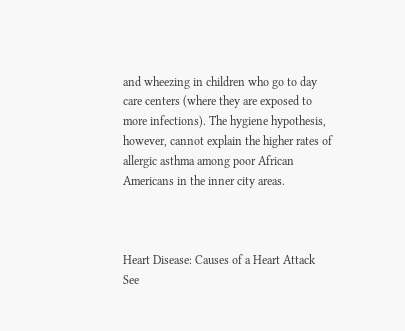and wheezing in children who go to day care centers (where they are exposed to more infections). The hygiene hypothesis, however, cannot explain the higher rates of allergic asthma among poor African Americans in the inner city areas.



Heart Disease: Causes of a Heart Attack See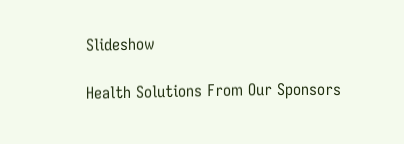Slideshow

Health Solutions From Our Sponsors